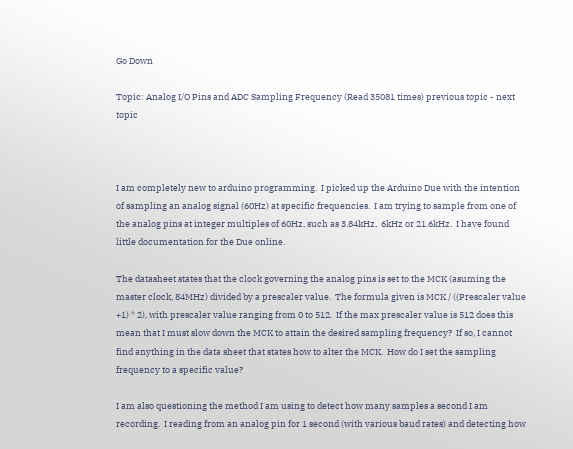Go Down

Topic: Analog I/O Pins and ADC Sampling Frequency (Read 35081 times) previous topic - next topic



I am completely new to arduino programming.  I picked up the Arduino Due with the intention of sampling an analog signal (60Hz) at specific frequencies.  I am trying to sample from one of the analog pins at integer multiples of 60Hz, such as 3.84kHz,  6kHz or 21.6kHz.  I have found little documentation for the Due online.

The datasheet states that the clock governing the analog pins is set to the MCK (asuming the master clock, 84MHz) divided by a prescaler value.  The formula given is MCK / ((Prescaler value +1) * 2), with prescaler value ranging from 0 to 512.  If the max prescaler value is 512 does this mean that I must slow down the MCK to attain the desired sampling frequency?  If so, I cannot find anything in the data sheet that states how to alter the MCK.  How do I set the sampling frequency to a specific value?

I am also questioning the method I am using to detect how many samples a second I am recording.  I reading from an analog pin for 1 second (with various baud rates) and detecting how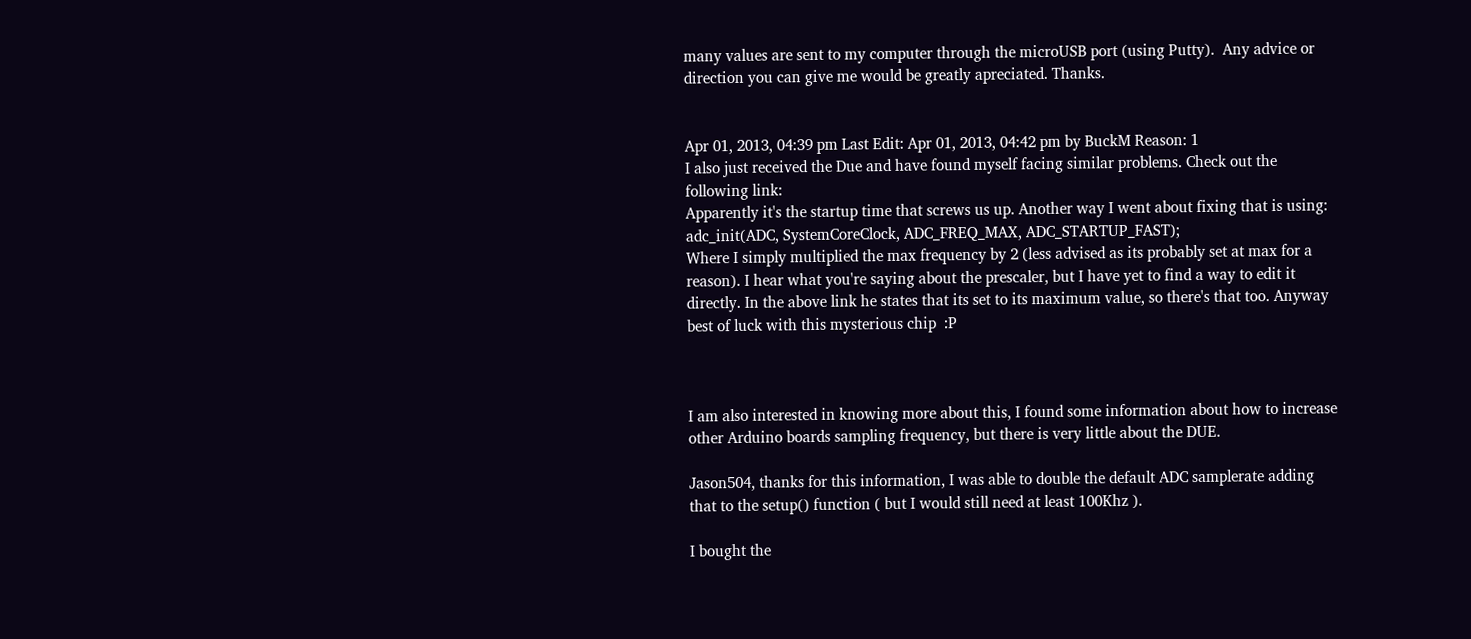many values are sent to my computer through the microUSB port (using Putty).  Any advice or direction you can give me would be greatly apreciated. Thanks.


Apr 01, 2013, 04:39 pm Last Edit: Apr 01, 2013, 04:42 pm by BuckM Reason: 1
I also just received the Due and have found myself facing similar problems. Check out the following link:
Apparently it's the startup time that screws us up. Another way I went about fixing that is using:
adc_init(ADC, SystemCoreClock, ADC_FREQ_MAX, ADC_STARTUP_FAST);
Where I simply multiplied the max frequency by 2 (less advised as its probably set at max for a reason). I hear what you're saying about the prescaler, but I have yet to find a way to edit it directly. In the above link he states that its set to its maximum value, so there's that too. Anyway best of luck with this mysterious chip  :P



I am also interested in knowing more about this, I found some information about how to increase other Arduino boards sampling frequency, but there is very little about the DUE.

Jason504, thanks for this information, I was able to double the default ADC samplerate adding that to the setup() function ( but I would still need at least 100Khz ).

I bought the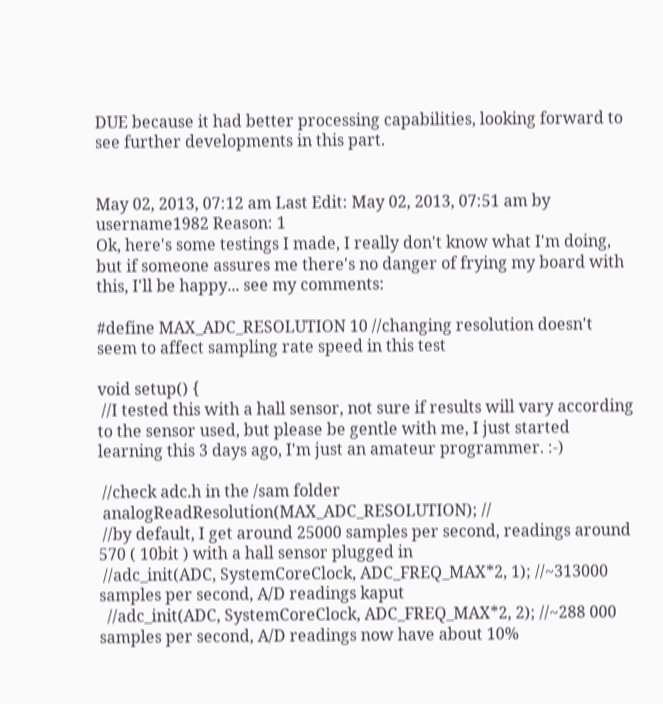DUE because it had better processing capabilities, looking forward to see further developments in this part.


May 02, 2013, 07:12 am Last Edit: May 02, 2013, 07:51 am by username1982 Reason: 1
Ok, here's some testings I made, I really don't know what I'm doing, but if someone assures me there's no danger of frying my board with this, I'll be happy... see my comments:

#define MAX_ADC_RESOLUTION 10 //changing resolution doesn't seem to affect sampling rate speed in this test

void setup() {
 //I tested this with a hall sensor, not sure if results will vary according to the sensor used, but please be gentle with me, I just started learning this 3 days ago, I'm just an amateur programmer. :-)

 //check adc.h in the /sam folder
 analogReadResolution(MAX_ADC_RESOLUTION); //
 //by default, I get around 25000 samples per second, readings around 570 ( 10bit ) with a hall sensor plugged in
 //adc_init(ADC, SystemCoreClock, ADC_FREQ_MAX*2, 1); //~313000 samples per second, A/D readings kaput
  //adc_init(ADC, SystemCoreClock, ADC_FREQ_MAX*2, 2); //~288 000 samples per second, A/D readings now have about 10%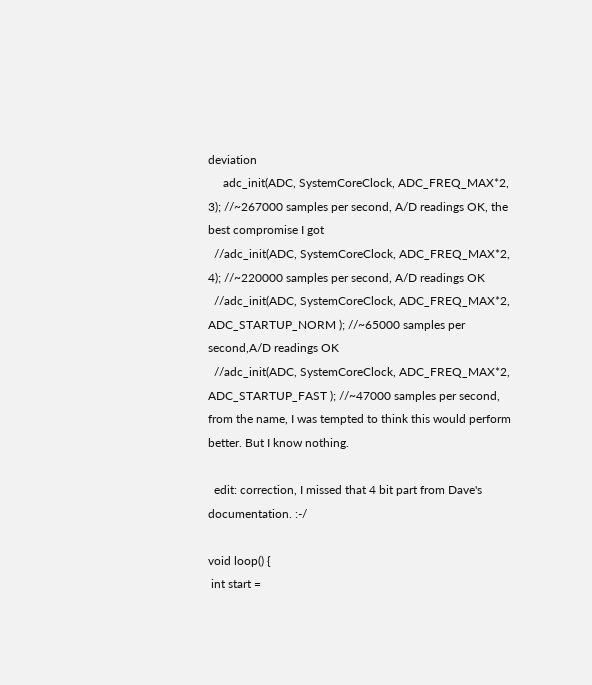deviation
     adc_init(ADC, SystemCoreClock, ADC_FREQ_MAX*2, 3); //~267000 samples per second, A/D readings OK, the best compromise I got
  //adc_init(ADC, SystemCoreClock, ADC_FREQ_MAX*2, 4); //~220000 samples per second, A/D readings OK
  //adc_init(ADC, SystemCoreClock, ADC_FREQ_MAX*2, ADC_STARTUP_NORM ); //~65000 samples per second,A/D readings OK
  //adc_init(ADC, SystemCoreClock, ADC_FREQ_MAX*2, ADC_STARTUP_FAST ); //~47000 samples per second, from the name, I was tempted to think this would perform better. But I know nothing.

  edit: correction, I missed that 4 bit part from Dave's documentation. :-/

void loop() {
 int start =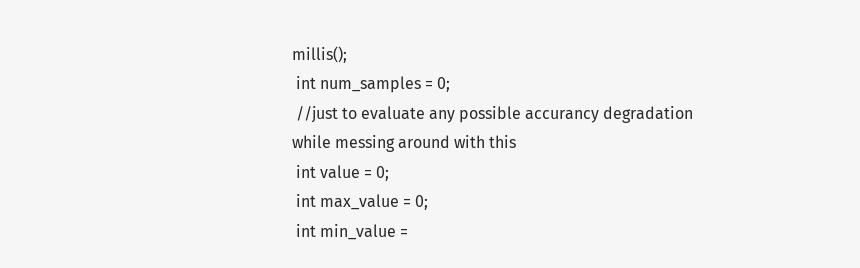millis();
 int num_samples = 0;
 //just to evaluate any possible accurancy degradation while messing around with this
 int value = 0;
 int max_value = 0;
 int min_value =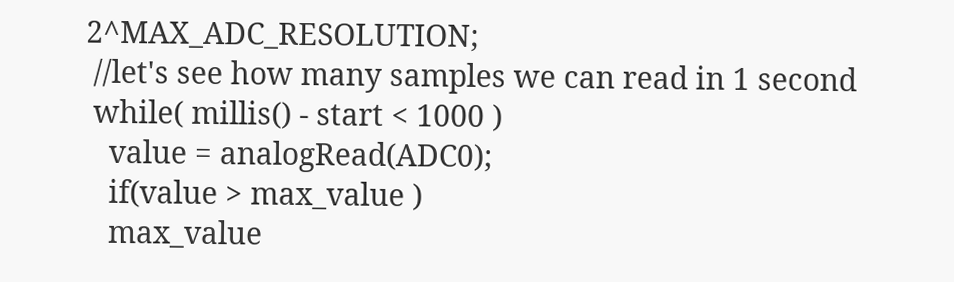2^MAX_ADC_RESOLUTION;
 //let's see how many samples we can read in 1 second
 while( millis() - start < 1000 )
   value = analogRead(ADC0);
   if(value > max_value )
   max_value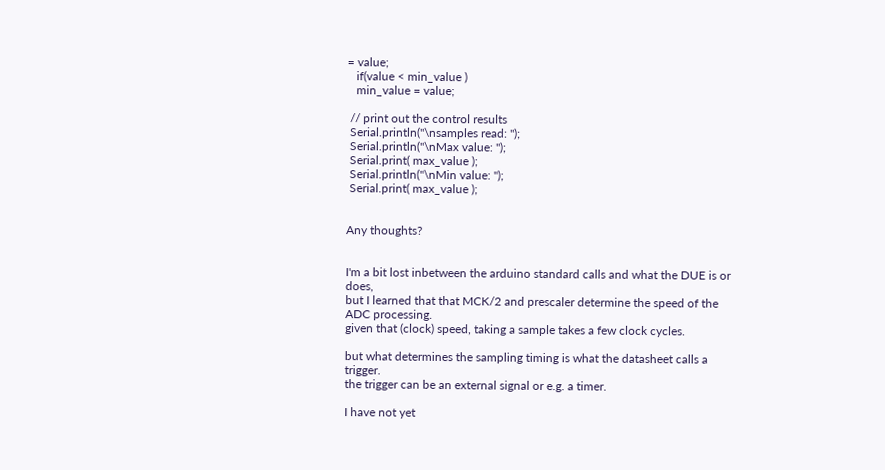= value;
   if(value < min_value )
   min_value = value;

 // print out the control results
 Serial.println("\nsamples read: ");
 Serial.println("\nMax value: ");
 Serial.print( max_value );
 Serial.println("\nMin value: ");
 Serial.print( max_value );


Any thoughts?


I'm a bit lost inbetween the arduino standard calls and what the DUE is or does,
but I learned that that MCK/2 and prescaler determine the speed of the ADC processing.
given that (clock) speed, taking a sample takes a few clock cycles.

but what determines the sampling timing is what the datasheet calls a trigger.
the trigger can be an external signal or e.g. a timer.

I have not yet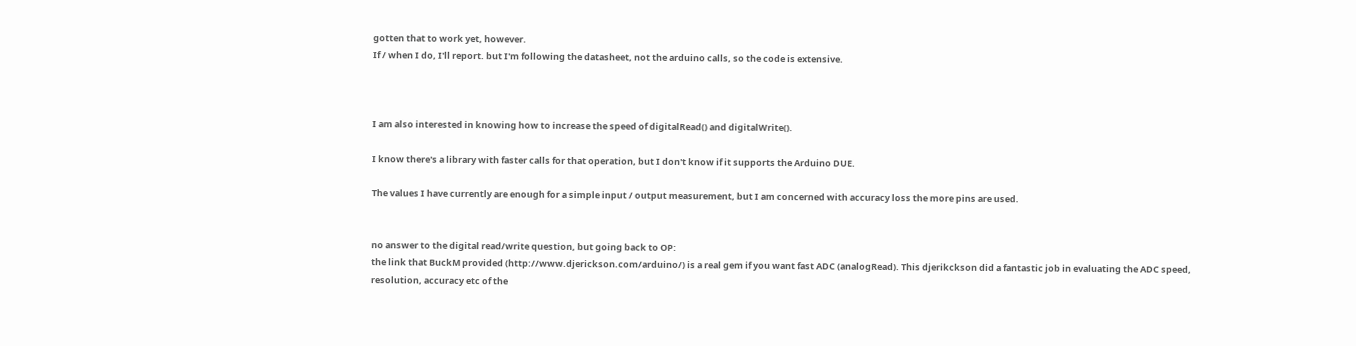gotten that to work yet, however.
If / when I do, I'll report. but I'm following the datasheet, not the arduino calls, so the code is extensive.



I am also interested in knowing how to increase the speed of digitalRead() and digitalWrite().

I know there's a library with faster calls for that operation, but I don't know if it supports the Arduino DUE.

The values I have currently are enough for a simple input / output measurement, but I am concerned with accuracy loss the more pins are used.


no answer to the digital read/write question, but going back to OP:
the link that BuckM provided (http://www.djerickson.com/arduino/) is a real gem if you want fast ADC (analogRead). This djerikckson did a fantastic job in evaluating the ADC speed, resolution, accuracy etc of the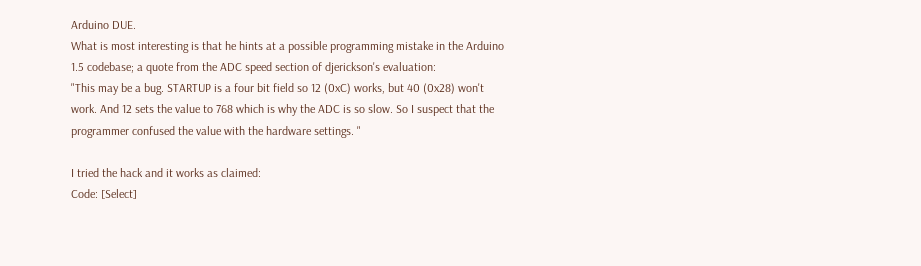Arduino DUE.
What is most interesting is that he hints at a possible programming mistake in the Arduino 1.5 codebase; a quote from the ADC speed section of djerickson's evaluation:
"This may be a bug. STARTUP is a four bit field so 12 (0xC) works, but 40 (0x28) won't work. And 12 sets the value to 768 which is why the ADC is so slow. So I suspect that the programmer confused the value with the hardware settings. "

I tried the hack and it works as claimed:
Code: [Select]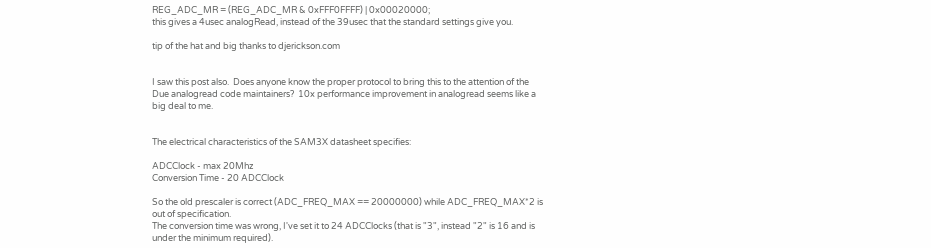REG_ADC_MR = (REG_ADC_MR & 0xFFF0FFFF) | 0x00020000;
this gives a 4usec analogRead, instead of the 39usec that the standard settings give you.

tip of the hat and big thanks to djerickson.com


I saw this post also.  Does anyone know the proper protocol to bring this to the attention of the Due analogread code maintainers?  10x performance improvement in analogread seems like a big deal to me.


The electrical characteristics of the SAM3X datasheet specifies:

ADCClock - max 20Mhz
Conversion Time - 20 ADCClock

So the old prescaler is correct (ADC_FREQ_MAX == 20000000) while ADC_FREQ_MAX*2 is out of specification.
The conversion time was wrong, I've set it to 24 ADCClocks (that is "3", instead "2" is 16 and is under the minimum required).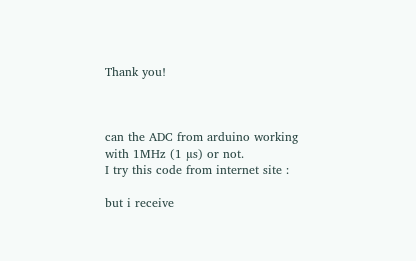Thank you!



can the ADC from arduino working with 1MHz (1 µs) or not.
I try this code from internet site :

but i receive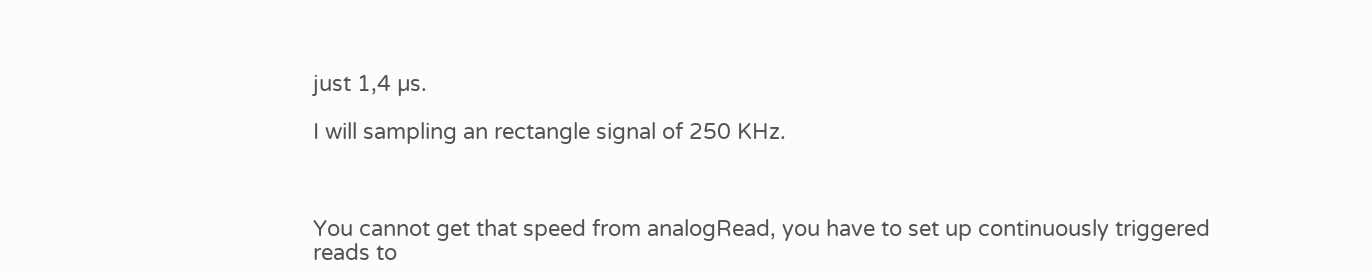just 1,4 µs.

I will sampling an rectangle signal of 250 KHz.



You cannot get that speed from analogRead, you have to set up continuously triggered
reads to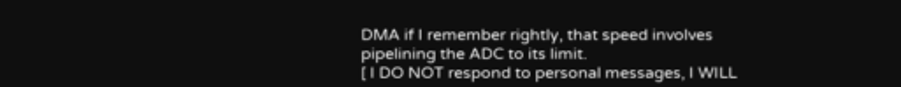DMA if I remember rightly, that speed involves pipelining the ADC to its limit.
[ I DO NOT respond to personal messages, I WILL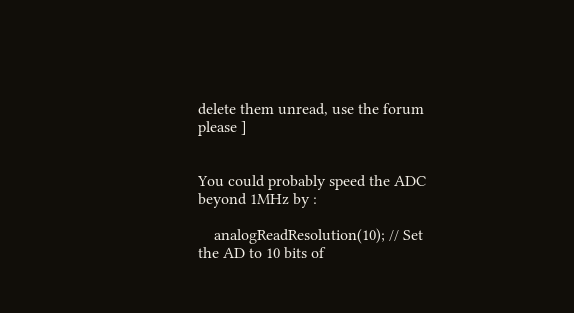delete them unread, use the forum please ]


You could probably speed the ADC beyond 1MHz by :

    analogReadResolution(10); // Set the AD to 10 bits of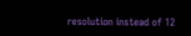resolution instead of 12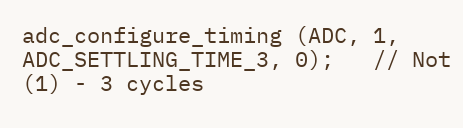adc_configure_timing (ADC, 1, ADC_SETTLING_TIME_3, 0);   // Not (1) - 3 cycles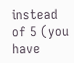instead of 5 (you have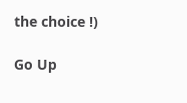the choice !)

Go Up